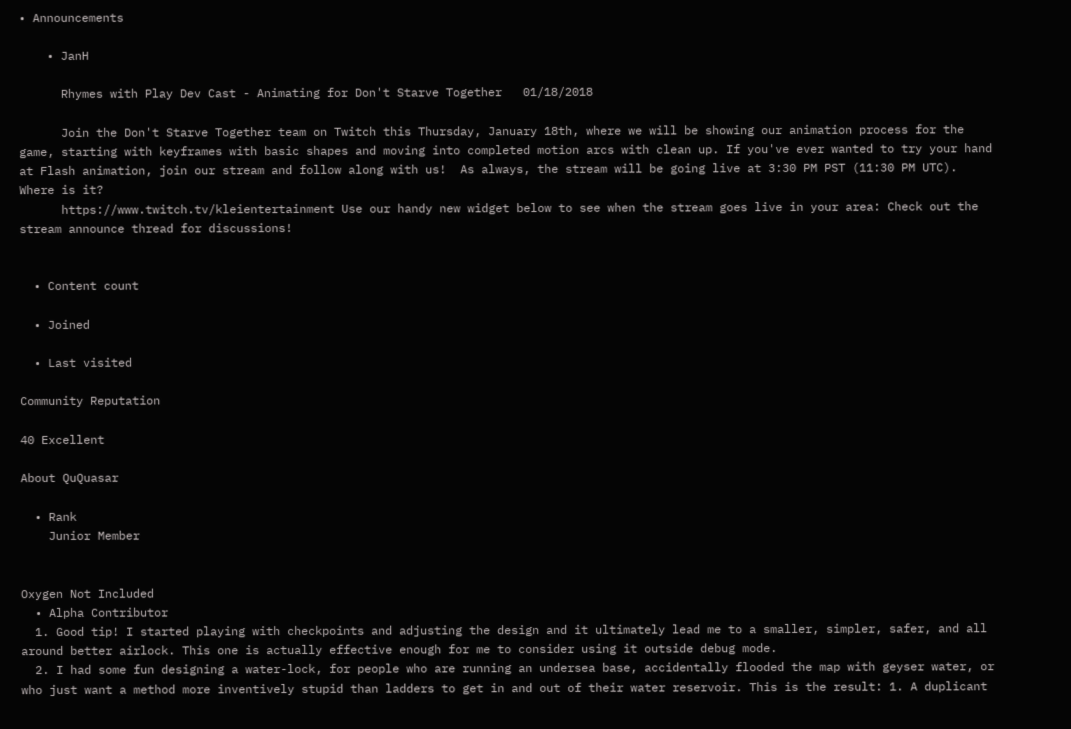• Announcements

    • JanH

      Rhymes with Play Dev Cast - Animating for Don't Starve Together   01/18/2018

      Join the Don't Starve Together team on Twitch this Thursday, January 18th, where we will be showing our animation process for the game, starting with keyframes with basic shapes and moving into completed motion arcs with clean up. If you've ever wanted to try your hand at Flash animation, join our stream and follow along with us!  As always, the stream will be going live at 3:30 PM PST (11:30 PM UTC). Where is it?
      https://www.twitch.tv/kleientertainment Use our handy new widget below to see when the stream goes live in your area: Check out the stream announce thread for discussions!


  • Content count

  • Joined

  • Last visited

Community Reputation

40 Excellent

About QuQuasar

  • Rank
    Junior Member


Oxygen Not Included
  • Alpha Contributor
  1. Good tip! I started playing with checkpoints and adjusting the design and it ultimately lead me to a smaller, simpler, safer, and all around better airlock. This one is actually effective enough for me to consider using it outside debug mode.
  2. I had some fun designing a water-lock, for people who are running an undersea base, accidentally flooded the map with geyser water, or who just want a method more inventively stupid than ladders to get in and out of their water reservoir. This is the result: 1. A duplicant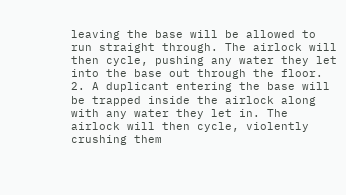leaving the base will be allowed to run straight through. The airlock will then cycle, pushing any water they let into the base out through the floor. 2. A duplicant entering the base will be trapped inside the airlock along with any water they let in. The airlock will then cycle, violently crushing them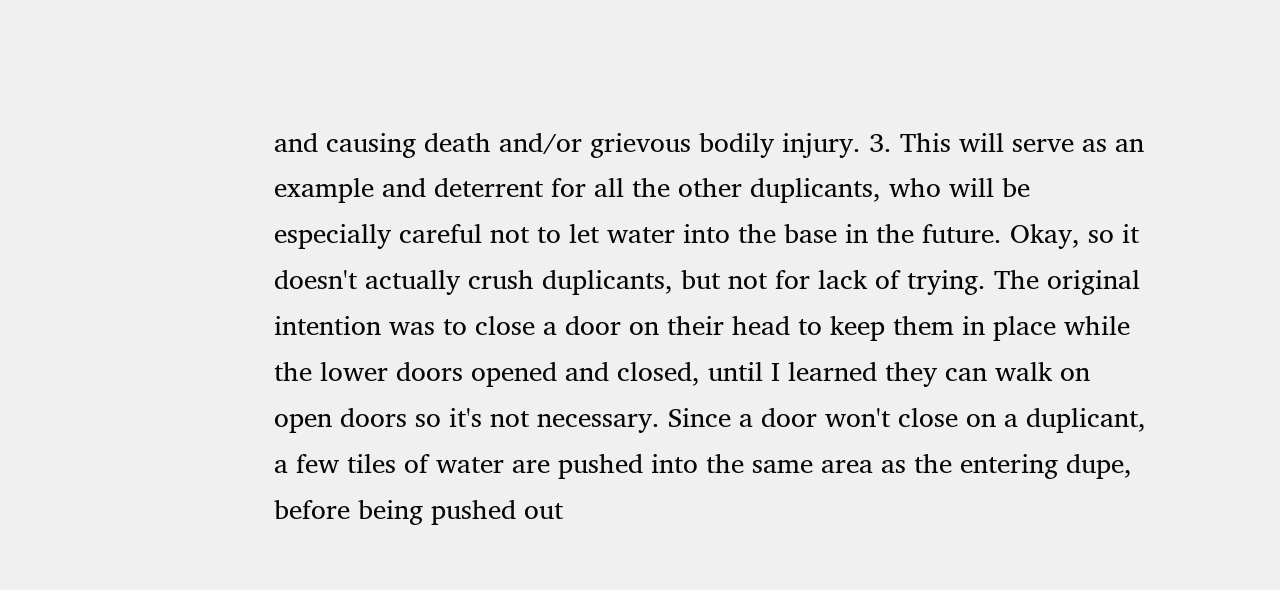and causing death and/or grievous bodily injury. 3. This will serve as an example and deterrent for all the other duplicants, who will be especially careful not to let water into the base in the future. Okay, so it doesn't actually crush duplicants, but not for lack of trying. The original intention was to close a door on their head to keep them in place while the lower doors opened and closed, until I learned they can walk on open doors so it's not necessary. Since a door won't close on a duplicant, a few tiles of water are pushed into the same area as the entering dupe, before being pushed out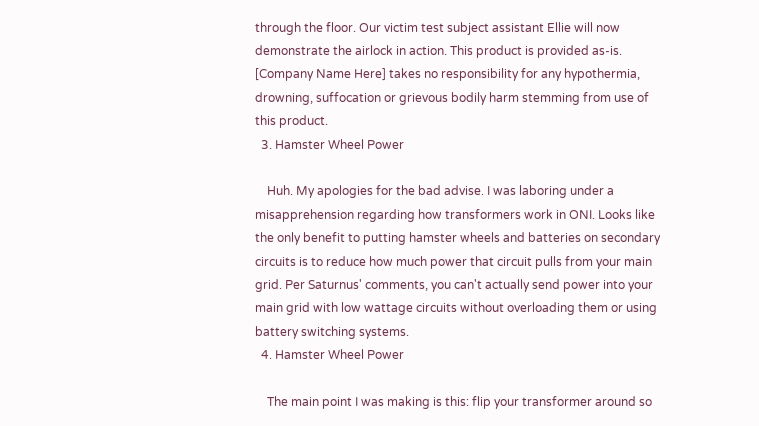through the floor. Our victim test subject assistant Ellie will now demonstrate the airlock in action. This product is provided as-is. [Company Name Here] takes no responsibility for any hypothermia, drowning, suffocation or grievous bodily harm stemming from use of this product.
  3. Hamster Wheel Power

    Huh. My apologies for the bad advise. I was laboring under a misapprehension regarding how transformers work in ONI. Looks like the only benefit to putting hamster wheels and batteries on secondary circuits is to reduce how much power that circuit pulls from your main grid. Per Saturnus' comments, you can't actually send power into your main grid with low wattage circuits without overloading them or using battery switching systems.
  4. Hamster Wheel Power

    The main point I was making is this: flip your transformer around so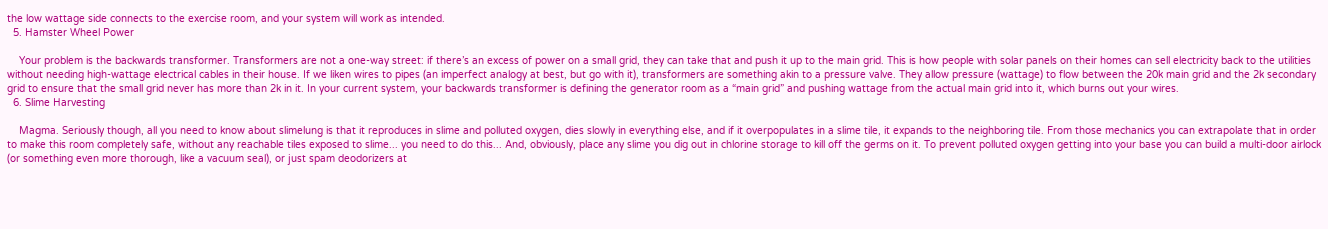the low wattage side connects to the exercise room, and your system will work as intended.
  5. Hamster Wheel Power

    Your problem is the backwards transformer. Transformers are not a one-way street: if there’s an excess of power on a small grid, they can take that and push it up to the main grid. This is how people with solar panels on their homes can sell electricity back to the utilities without needing high-wattage electrical cables in their house. If we liken wires to pipes (an imperfect analogy at best, but go with it), transformers are something akin to a pressure valve. They allow pressure (wattage) to flow between the 20k main grid and the 2k secondary grid to ensure that the small grid never has more than 2k in it. In your current system, your backwards transformer is defining the generator room as a “main grid” and pushing wattage from the actual main grid into it, which burns out your wires.
  6. Slime Harvesting

    Magma. Seriously though, all you need to know about slimelung is that it reproduces in slime and polluted oxygen, dies slowly in everything else, and if it overpopulates in a slime tile, it expands to the neighboring tile. From those mechanics you can extrapolate that in order to make this room completely safe, without any reachable tiles exposed to slime... you need to do this... And, obviously, place any slime you dig out in chlorine storage to kill off the germs on it. To prevent polluted oxygen getting into your base you can build a multi-door airlock (or something even more thorough, like a vacuum seal), or just spam deodorizers at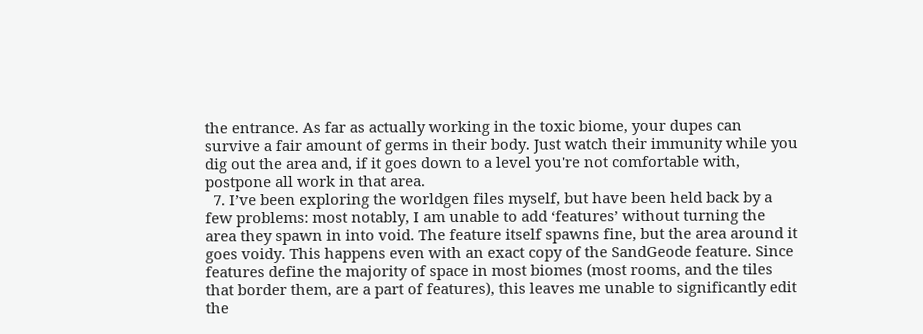the entrance. As far as actually working in the toxic biome, your dupes can survive a fair amount of germs in their body. Just watch their immunity while you dig out the area and, if it goes down to a level you're not comfortable with, postpone all work in that area.
  7. I’ve been exploring the worldgen files myself, but have been held back by a few problems: most notably, I am unable to add ‘features’ without turning the area they spawn in into void. The feature itself spawns fine, but the area around it goes voidy. This happens even with an exact copy of the SandGeode feature. Since features define the majority of space in most biomes (most rooms, and the tiles that border them, are a part of features), this leaves me unable to significantly edit the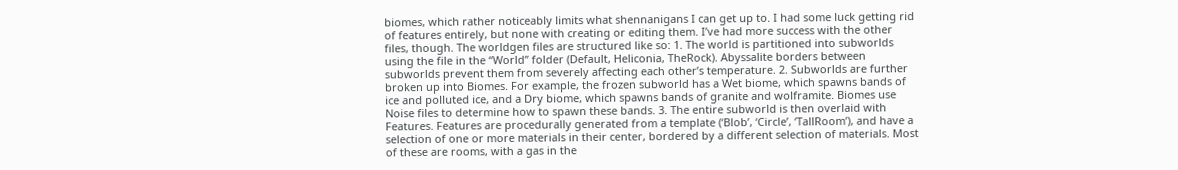biomes, which rather noticeably limits what shennanigans I can get up to. I had some luck getting rid of features entirely, but none with creating or editing them. I’ve had more success with the other files, though. The worldgen files are structured like so: 1. The world is partitioned into subworlds using the file in the “World” folder (Default, Heliconia, TheRock). Abyssalite borders between subworlds prevent them from severely affecting each other’s temperature. 2. Subworlds are further broken up into Biomes. For example, the frozen subworld has a Wet biome, which spawns bands of ice and polluted ice, and a Dry biome, which spawns bands of granite and wolframite. Biomes use Noise files to determine how to spawn these bands. 3. The entire subworld is then overlaid with Features. Features are procedurally generated from a template (‘Blob’, ‘Circle’, ‘TallRoom’), and have a selection of one or more materials in their center, bordered by a different selection of materials. Most of these are rooms, with a gas in the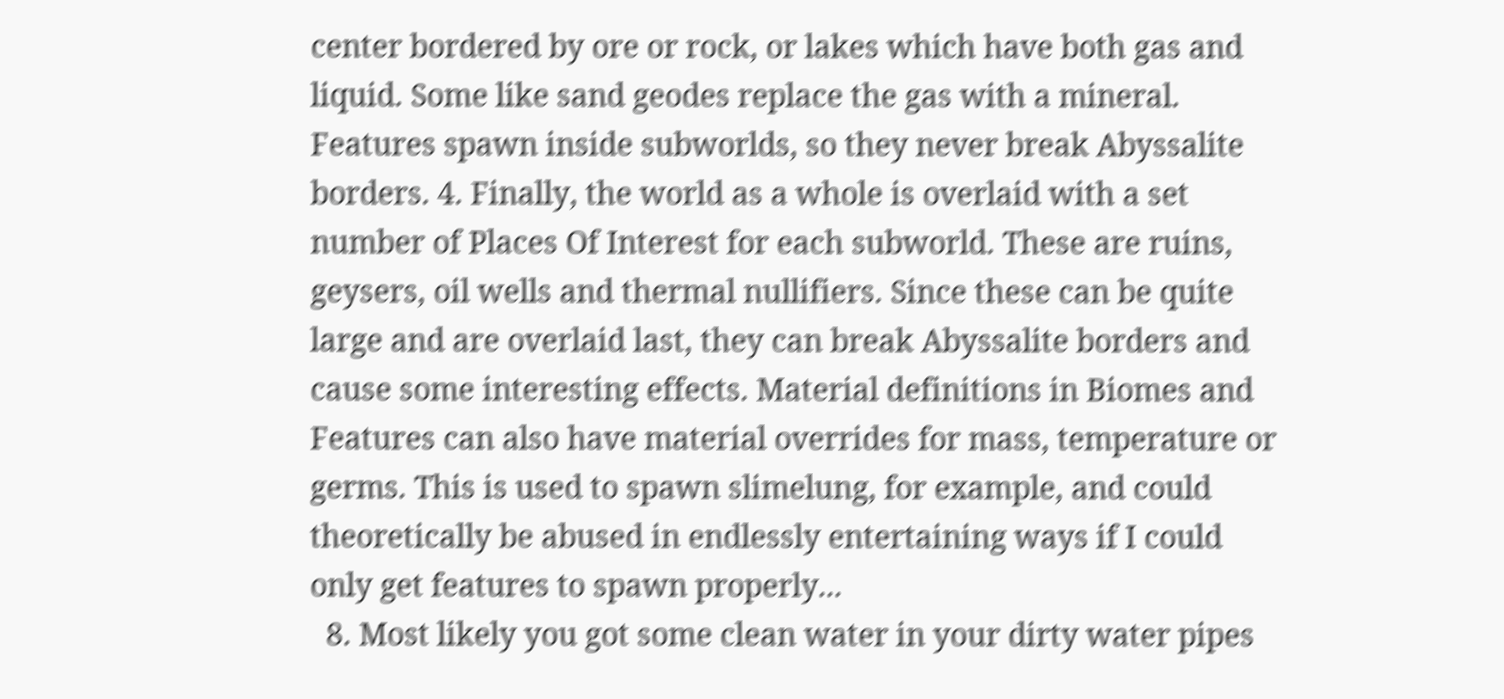center bordered by ore or rock, or lakes which have both gas and liquid. Some like sand geodes replace the gas with a mineral. Features spawn inside subworlds, so they never break Abyssalite borders. 4. Finally, the world as a whole is overlaid with a set number of Places Of Interest for each subworld. These are ruins, geysers, oil wells and thermal nullifiers. Since these can be quite large and are overlaid last, they can break Abyssalite borders and cause some interesting effects. Material definitions in Biomes and Features can also have material overrides for mass, temperature or germs. This is used to spawn slimelung, for example, and could theoretically be abused in endlessly entertaining ways if I could only get features to spawn properly...
  8. Most likely you got some clean water in your dirty water pipes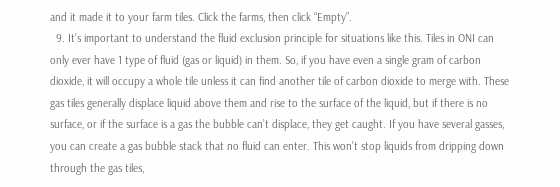and it made it to your farm tiles. Click the farms, then click “Empty”.
  9. It’s important to understand the fluid exclusion principle for situations like this. Tiles in ONI can only ever have 1 type of fluid (gas or liquid) in them. So, if you have even a single gram of carbon dioxide, it will occupy a whole tile unless it can find another tile of carbon dioxide to merge with. These gas tiles generally displace liquid above them and rise to the surface of the liquid, but if there is no surface, or if the surface is a gas the bubble can’t displace, they get caught. If you have several gasses, you can create a gas bubble stack that no fluid can enter. This won’t stop liquids from dripping down through the gas tiles,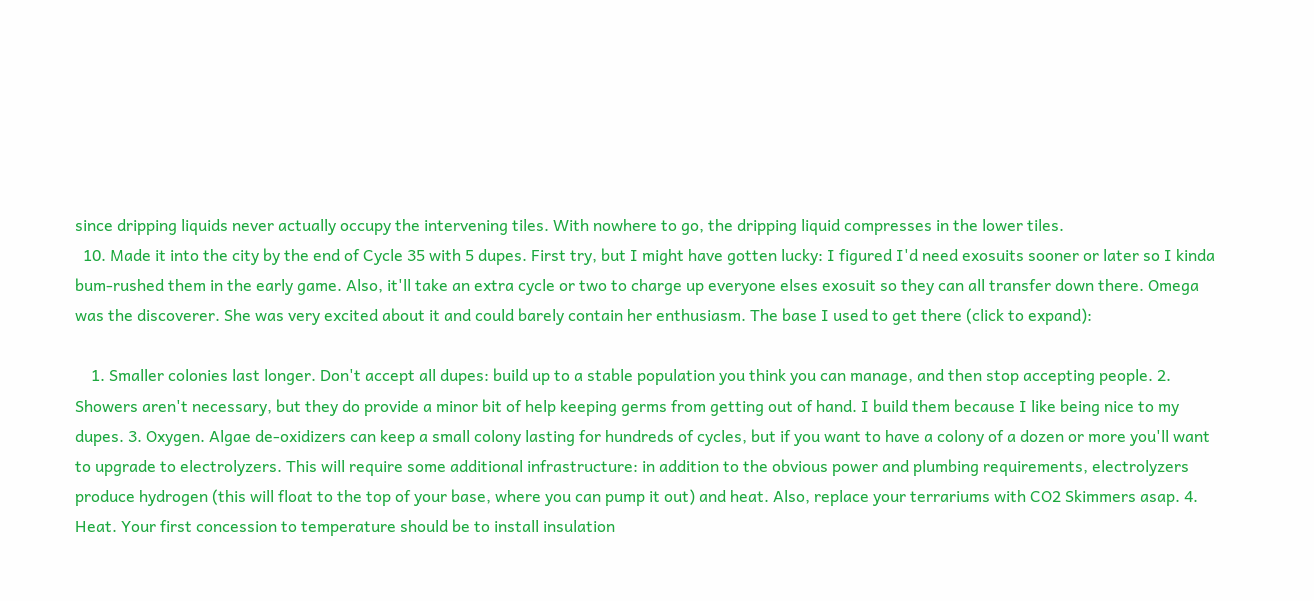since dripping liquids never actually occupy the intervening tiles. With nowhere to go, the dripping liquid compresses in the lower tiles.
  10. Made it into the city by the end of Cycle 35 with 5 dupes. First try, but I might have gotten lucky: I figured I'd need exosuits sooner or later so I kinda bum-rushed them in the early game. Also, it'll take an extra cycle or two to charge up everyone elses exosuit so they can all transfer down there. Omega was the discoverer. She was very excited about it and could barely contain her enthusiasm. The base I used to get there (click to expand):

    1. Smaller colonies last longer. Don't accept all dupes: build up to a stable population you think you can manage, and then stop accepting people. 2. Showers aren't necessary, but they do provide a minor bit of help keeping germs from getting out of hand. I build them because I like being nice to my dupes. 3. Oxygen. Algae de-oxidizers can keep a small colony lasting for hundreds of cycles, but if you want to have a colony of a dozen or more you'll want to upgrade to electrolyzers. This will require some additional infrastructure: in addition to the obvious power and plumbing requirements, electrolyzers produce hydrogen (this will float to the top of your base, where you can pump it out) and heat. Also, replace your terrariums with CO2 Skimmers asap. 4. Heat. Your first concession to temperature should be to install insulation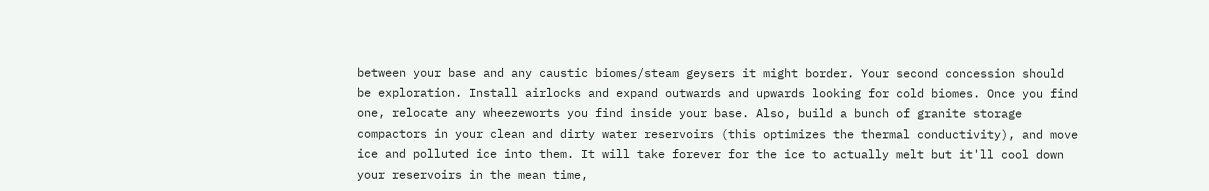between your base and any caustic biomes/steam geysers it might border. Your second concession should be exploration. Install airlocks and expand outwards and upwards looking for cold biomes. Once you find one, relocate any wheezeworts you find inside your base. Also, build a bunch of granite storage compactors in your clean and dirty water reservoirs (this optimizes the thermal conductivity), and move ice and polluted ice into them. It will take forever for the ice to actually melt but it'll cool down your reservoirs in the mean time,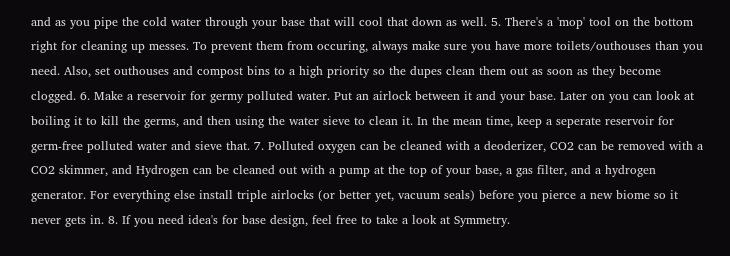and as you pipe the cold water through your base that will cool that down as well. 5. There's a 'mop' tool on the bottom right for cleaning up messes. To prevent them from occuring, always make sure you have more toilets/outhouses than you need. Also, set outhouses and compost bins to a high priority so the dupes clean them out as soon as they become clogged. 6. Make a reservoir for germy polluted water. Put an airlock between it and your base. Later on you can look at boiling it to kill the germs, and then using the water sieve to clean it. In the mean time, keep a seperate reservoir for germ-free polluted water and sieve that. 7. Polluted oxygen can be cleaned with a deoderizer, CO2 can be removed with a CO2 skimmer, and Hydrogen can be cleaned out with a pump at the top of your base, a gas filter, and a hydrogen generator. For everything else install triple airlocks (or better yet, vacuum seals) before you pierce a new biome so it never gets in. 8. If you need idea's for base design, feel free to take a look at Symmetry.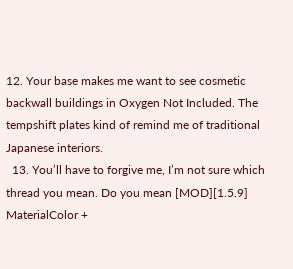12. Your base makes me want to see cosmetic backwall buildings in Oxygen Not Included. The tempshift plates kind of remind me of traditional Japanese interiors.
  13. You’ll have to forgive me, I’m not sure which thread you mean. Do you mean [MOD][1.5.9] MaterialColor +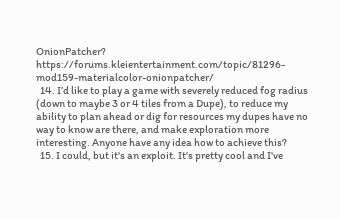OnionPatcher? https://forums.kleientertainment.com/topic/81296-mod159-materialcolor-onionpatcher/
  14. I’d like to play a game with severely reduced fog radius (down to maybe 3 or 4 tiles from a Dupe), to reduce my ability to plan ahead or dig for resources my dupes have no way to know are there, and make exploration more interesting. Anyone have any idea how to achieve this?
  15. I could, but it's an exploit. It's pretty cool and I've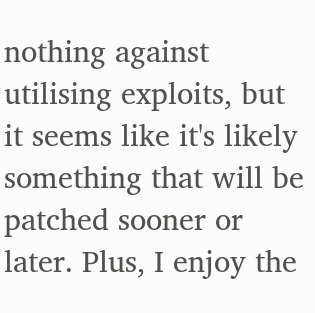nothing against utilising exploits, but it seems like it's likely something that will be patched sooner or later. Plus, I enjoy the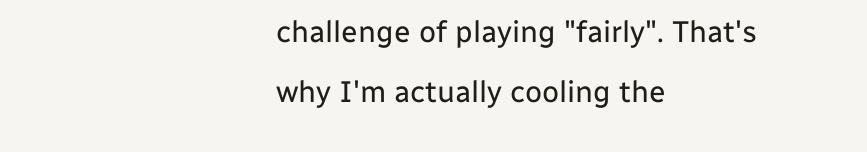challenge of playing "fairly". That's why I'm actually cooling the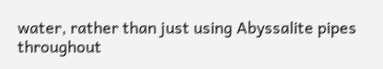water, rather than just using Abyssalite pipes throughout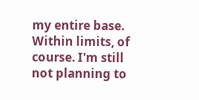my entire base. Within limits, of course. I'm still not planning to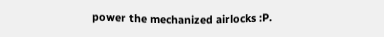power the mechanized airlocks :P.